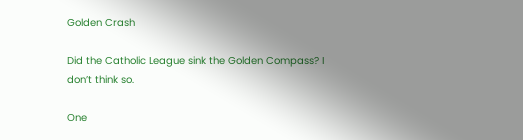Golden Crash

Did the Catholic League sink the Golden Compass? I don’t think so.

One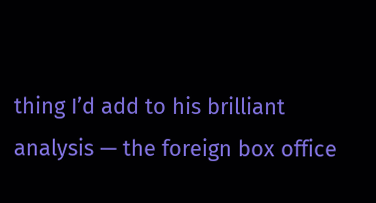thing I’d add to his brilliant analysis — the foreign box office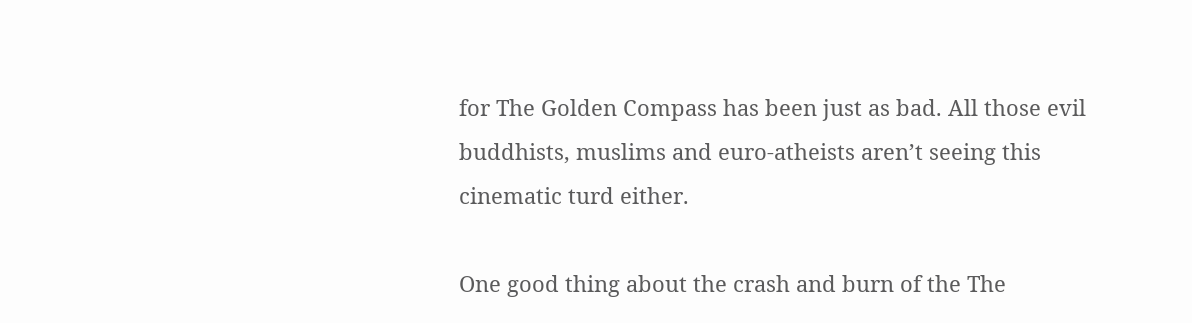for The Golden Compass has been just as bad. All those evil buddhists, muslims and euro-atheists aren’t seeing this cinematic turd either.

One good thing about the crash and burn of the The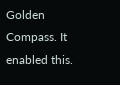Golden Compass. It enabled this.